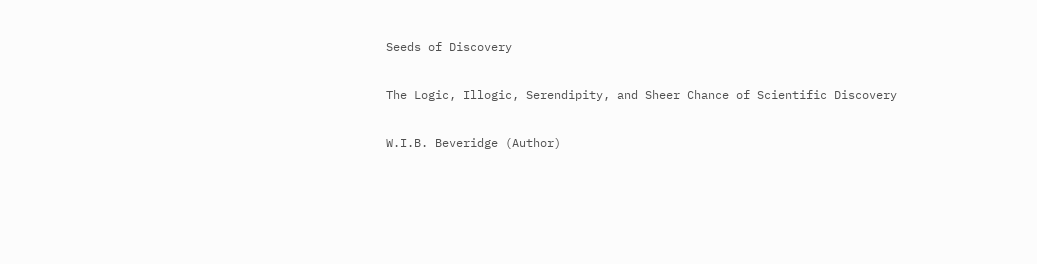Seeds of Discovery

The Logic, Illogic, Serendipity, and Sheer Chance of Scientific Discovery

W.I.B. Beveridge (Author)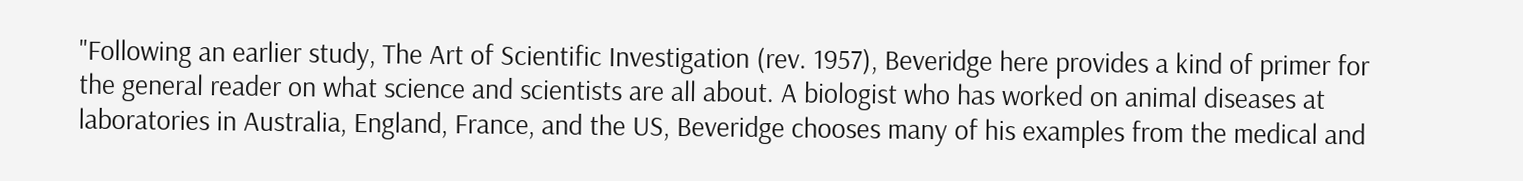"Following an earlier study, The Art of Scientific Investigation (rev. 1957), Beveridge here provides a kind of primer for the general reader on what science and scientists are all about. A biologist who has worked on animal diseases at laboratories in Australia, England, France, and the US, Beveridge chooses many of his examples from the medical and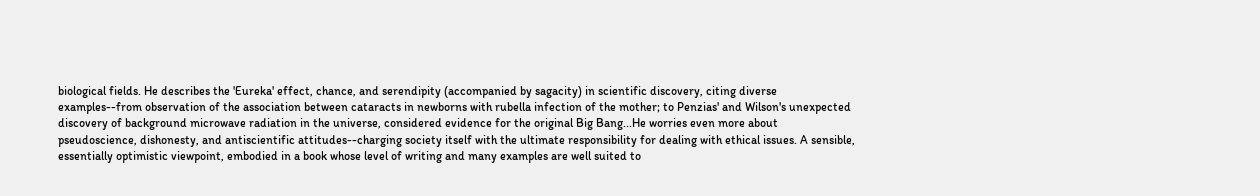biological fields. He describes the 'Eureka' effect, chance, and serendipity (accompanied by sagacity) in scientific discovery, citing diverse examples--from observation of the association between cataracts in newborns with rubella infection of the mother; to Penzias' and Wilson's unexpected discovery of background microwave radiation in the universe, considered evidence for the original Big Bang...He worries even more about pseudoscience, dishonesty, and antiscientific attitudes--charging society itself with the ultimate responsibility for dealing with ethical issues. A sensible, essentially optimistic viewpoint, embodied in a book whose level of writing and many examples are well suited to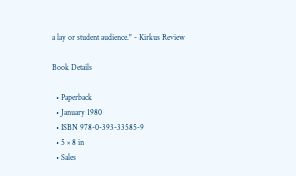a lay or student audience." - Kirkus Review

Book Details

  • Paperback
  • January 1980
  • ISBN 978-0-393-33585-9
  • 5 × 8 in
  • Sales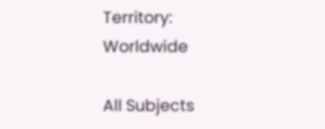Territory: Worldwide

All Subjects